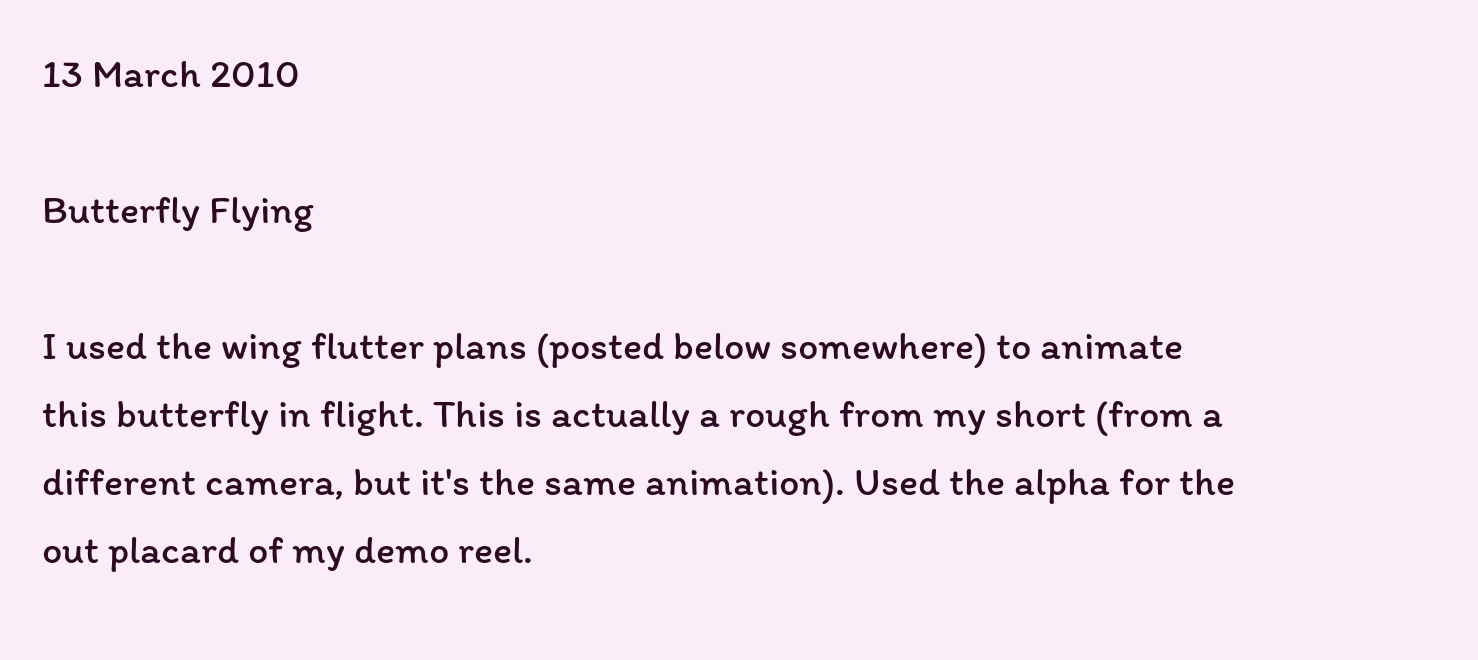13 March 2010

Butterfly Flying

I used the wing flutter plans (posted below somewhere) to animate this butterfly in flight. This is actually a rough from my short (from a different camera, but it's the same animation). Used the alpha for the out placard of my demo reel.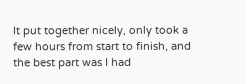It put together nicely, only took a few hours from start to finish, and the best part was I had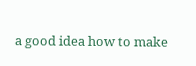a good idea how to make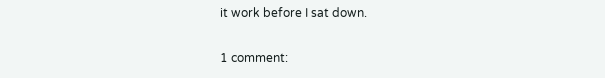it work before I sat down.

1 comment: